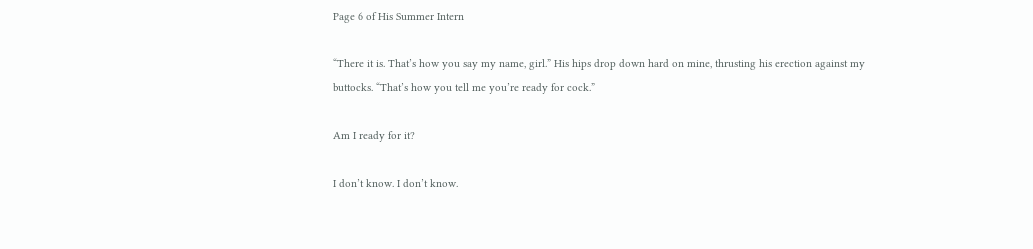Page 6 of His Summer Intern

“There it is. That’s how you say my name, girl.” His hips drop down hard on mine, thrusting his erection against my buttocks. “That’s how you tell me you’re ready for cock.”

Am I ready for it?

I don’t know. I don’t know.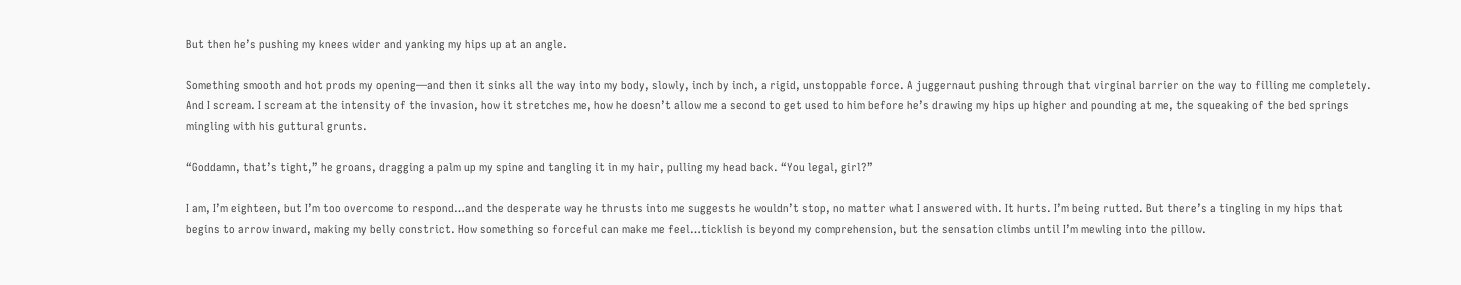But then he’s pushing my knees wider and yanking my hips up at an angle.

Something smooth and hot prods my opening—and then it sinks all the way into my body, slowly, inch by inch, a rigid, unstoppable force. A juggernaut pushing through that virginal barrier on the way to filling me completely. And I scream. I scream at the intensity of the invasion, how it stretches me, how he doesn’t allow me a second to get used to him before he’s drawing my hips up higher and pounding at me, the squeaking of the bed springs mingling with his guttural grunts.

“Goddamn, that’s tight,” he groans, dragging a palm up my spine and tangling it in my hair, pulling my head back. “You legal, girl?”

I am, I’m eighteen, but I’m too overcome to respond…and the desperate way he thrusts into me suggests he wouldn’t stop, no matter what I answered with. It hurts. I’m being rutted. But there’s a tingling in my hips that begins to arrow inward, making my belly constrict. How something so forceful can make me feel…ticklish is beyond my comprehension, but the sensation climbs until I’m mewling into the pillow.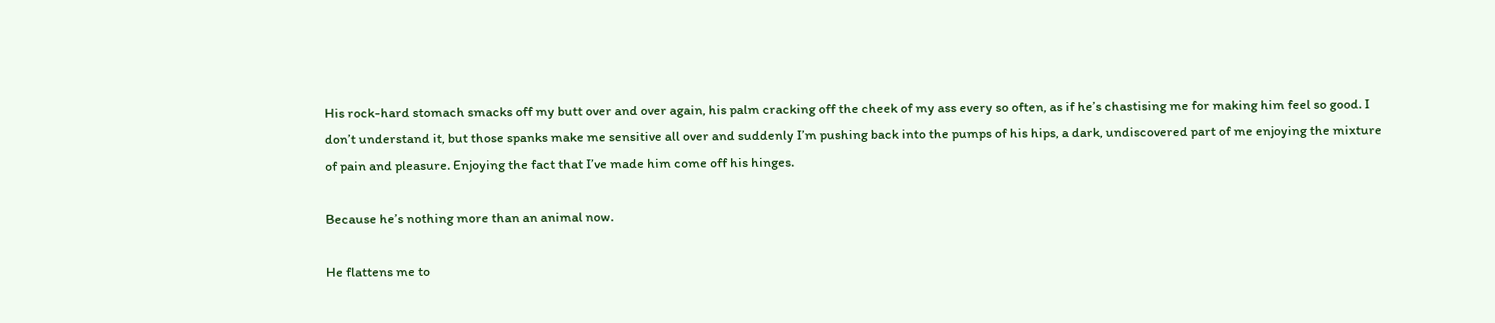His rock-hard stomach smacks off my butt over and over again, his palm cracking off the cheek of my ass every so often, as if he’s chastising me for making him feel so good. I don’t understand it, but those spanks make me sensitive all over and suddenly I’m pushing back into the pumps of his hips, a dark, undiscovered part of me enjoying the mixture of pain and pleasure. Enjoying the fact that I’ve made him come off his hinges.

Because he’s nothing more than an animal now.

He flattens me to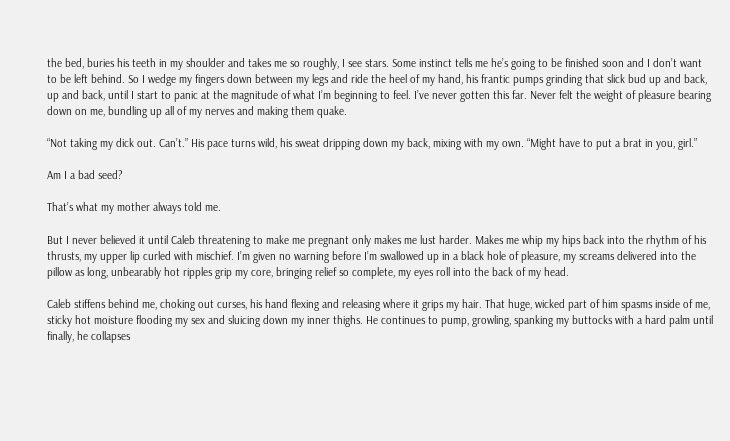the bed, buries his teeth in my shoulder and takes me so roughly, I see stars. Some instinct tells me he’s going to be finished soon and I don’t want to be left behind. So I wedge my fingers down between my legs and ride the heel of my hand, his frantic pumps grinding that slick bud up and back, up and back, until I start to panic at the magnitude of what I’m beginning to feel. I’ve never gotten this far. Never felt the weight of pleasure bearing down on me, bundling up all of my nerves and making them quake.

“Not taking my dick out. Can’t.” His pace turns wild, his sweat dripping down my back, mixing with my own. “Might have to put a brat in you, girl.”

Am I a bad seed?

That’s what my mother always told me.

But I never believed it until Caleb threatening to make me pregnant only makes me lust harder. Makes me whip my hips back into the rhythm of his thrusts, my upper lip curled with mischief. I’m given no warning before I’m swallowed up in a black hole of pleasure, my screams delivered into the pillow as long, unbearably hot ripples grip my core, bringing relief so complete, my eyes roll into the back of my head.

Caleb stiffens behind me, choking out curses, his hand flexing and releasing where it grips my hair. That huge, wicked part of him spasms inside of me, sticky hot moisture flooding my sex and sluicing down my inner thighs. He continues to pump, growling, spanking my buttocks with a hard palm until finally, he collapses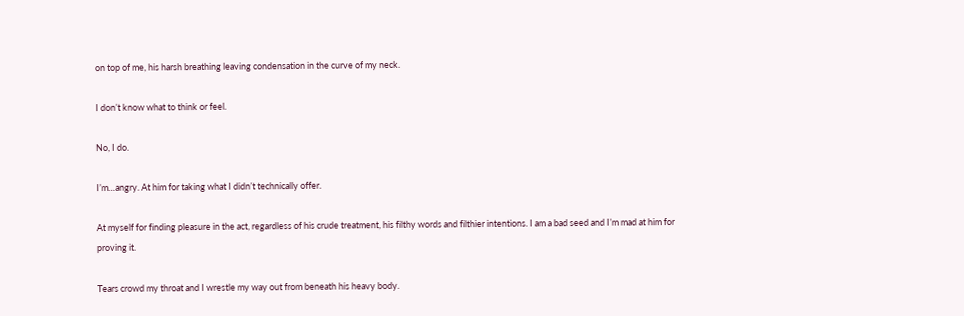on top of me, his harsh breathing leaving condensation in the curve of my neck.

I don’t know what to think or feel.

No, I do.

I’m…angry. At him for taking what I didn’t technically offer.

At myself for finding pleasure in the act, regardless of his crude treatment, his filthy words and filthier intentions. I am a bad seed and I’m mad at him for proving it.

Tears crowd my throat and I wrestle my way out from beneath his heavy body.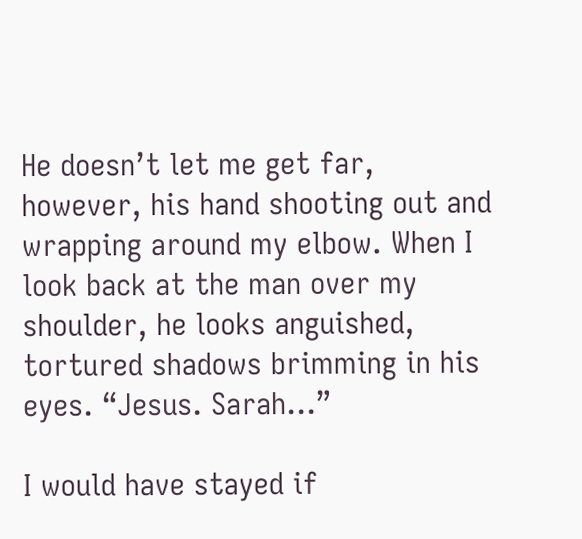He doesn’t let me get far, however, his hand shooting out and wrapping around my elbow. When I look back at the man over my shoulder, he looks anguished, tortured shadows brimming in his eyes. “Jesus. Sarah…”

I would have stayed if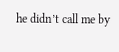he didn’t call me by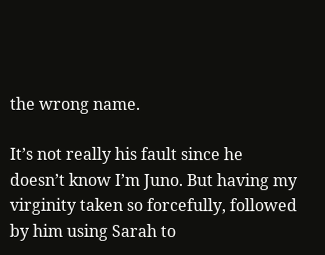the wrong name.

It’s not really his fault since he doesn’t know I’m Juno. But having my virginity taken so forcefully, followed by him using Sarah to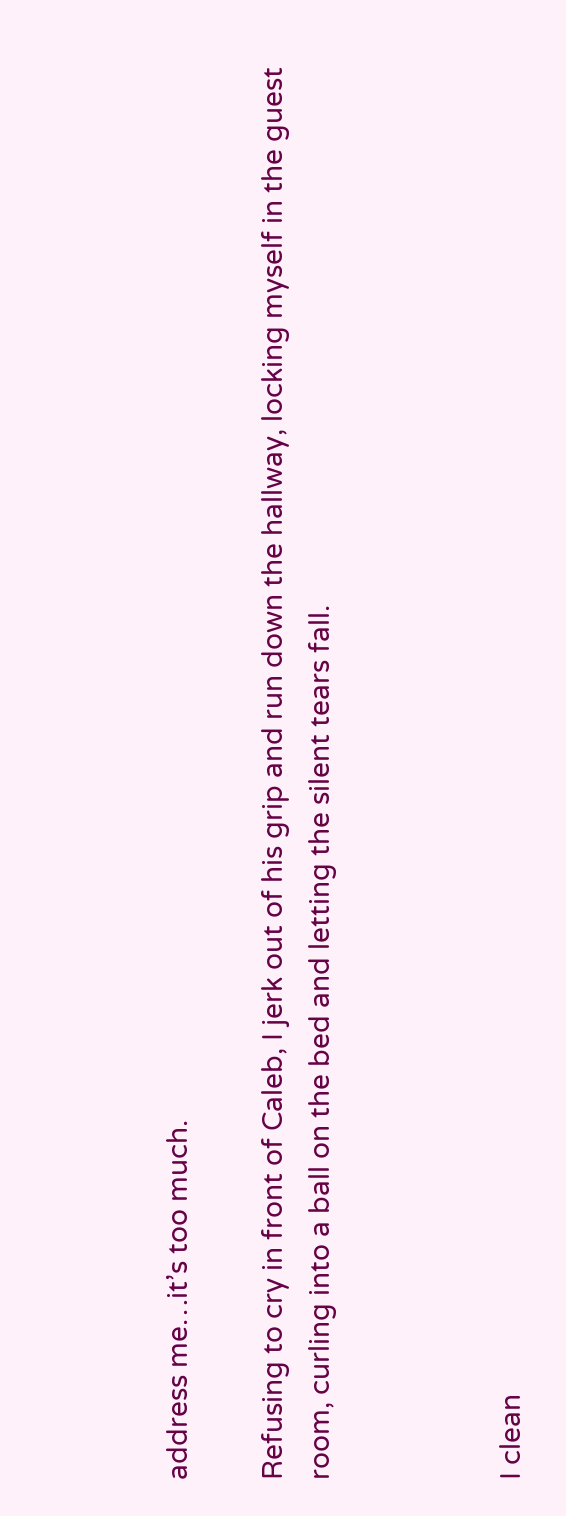address me…it’s too much.

Refusing to cry in front of Caleb, I jerk out of his grip and run down the hallway, locking myself in the guest room, curling into a ball on the bed and letting the silent tears fall.



I clean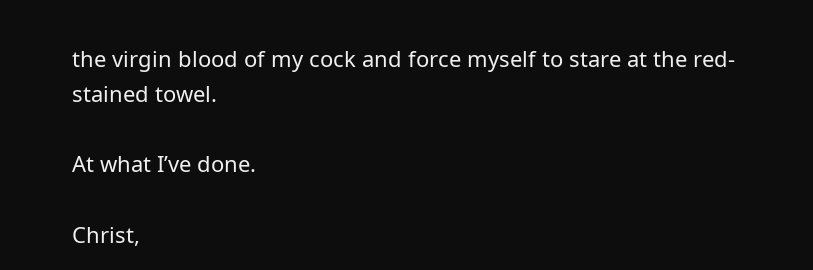the virgin blood of my cock and force myself to stare at the red-stained towel.

At what I’ve done.

Christ,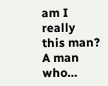am I really this man? A man who…